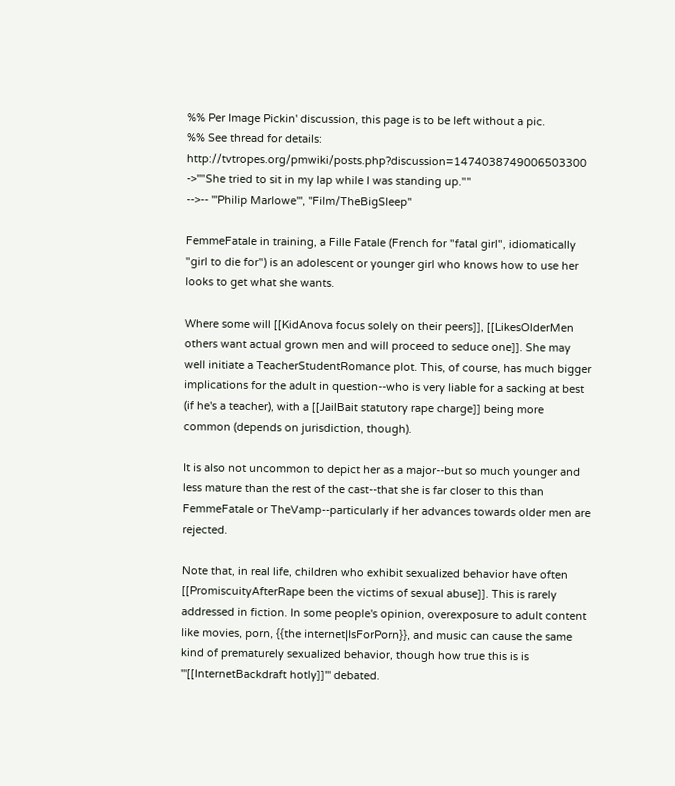%% Per Image Pickin' discussion, this page is to be left without a pic.
%% See thread for details: http://tvtropes.org/pmwiki/posts.php?discussion=1474038749006503300
->''"She tried to sit in my lap while I was standing up."''
-->-- '''Philip Marlowe''', ''Film/TheBigSleep''

FemmeFatale in training, a Fille Fatale (French for "fatal girl", idiomatically "girl to die for") is an adolescent or younger girl who knows how to use her looks to get what she wants.

Where some will [[KidAnova focus solely on their peers]], [[LikesOlderMen others want actual grown men and will proceed to seduce one]]. She may well initiate a TeacherStudentRomance plot. This, of course, has much bigger implications for the adult in question--who is very liable for a sacking at best (if he's a teacher), with a [[JailBait statutory rape charge]] being more common (depends on jurisdiction, though).

It is also not uncommon to depict her as a major--but so much younger and less mature than the rest of the cast--that she is far closer to this than FemmeFatale or TheVamp--particularly if her advances towards older men are rejected.

Note that, in real life, children who exhibit sexualized behavior have often [[PromiscuityAfterRape been the victims of sexual abuse]]. This is rarely addressed in fiction. In some people's opinion, overexposure to adult content like movies, porn, {{the internet|IsForPorn}}, and music can cause the same kind of prematurely sexualized behavior, though how true this is is '''[[InternetBackdraft hotly]]''' debated.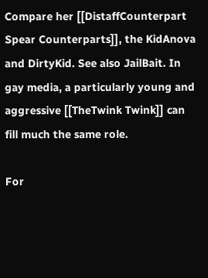Compare her [[DistaffCounterpart Spear Counterparts]], the KidAnova and DirtyKid. See also JailBait. In gay media, a particularly young and aggressive [[TheTwink Twink]] can fill much the same role.

For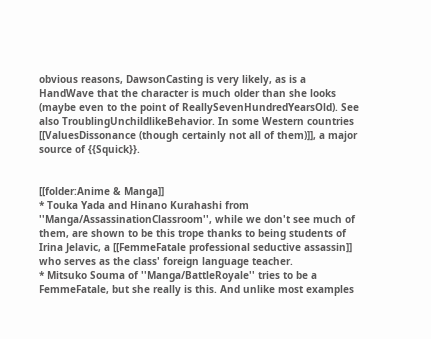obvious reasons, DawsonCasting is very likely, as is a HandWave that the character is much older than she looks (maybe even to the point of ReallySevenHundredYearsOld). See also TroublingUnchildlikeBehavior. In some Western countries [[ValuesDissonance (though certainly not all of them)]], a major source of {{Squick}}.


[[folder:Anime & Manga]]
* Touka Yada and Hinano Kurahashi from ''Manga/AssassinationClassroom'', while we don't see much of them, are shown to be this trope thanks to being students of Irina Jelavic, a [[FemmeFatale professional seductive assassin]] who serves as the class' foreign language teacher.
* Mitsuko Souma of ''Manga/BattleRoyale'' tries to be a FemmeFatale, but she really is this. And unlike most examples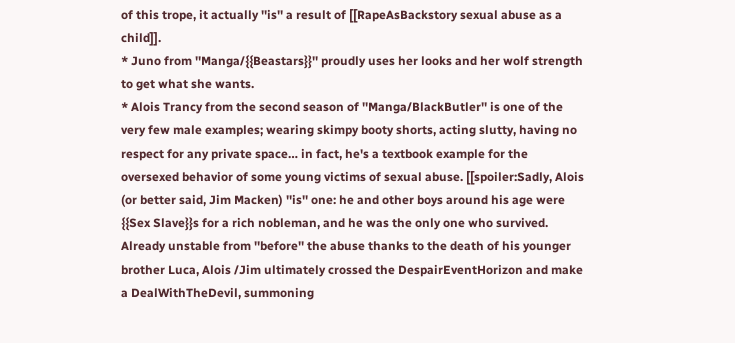of this trope, it actually ''is'' a result of [[RapeAsBackstory sexual abuse as a child]].
* Juno from ''Manga/{{Beastars}}'' proudly uses her looks and her wolf strength to get what she wants.
* Alois Trancy from the second season of ''Manga/BlackButler'' is one of the very few male examples; wearing skimpy booty shorts, acting slutty, having no respect for any private space… in fact, he's a textbook example for the oversexed behavior of some young victims of sexual abuse. [[spoiler:Sadly, Alois (or better said, Jim Macken) ''is'' one: he and other boys around his age were {{Sex Slave}}s for a rich nobleman, and he was the only one who survived. Already unstable from ''before'' the abuse thanks to the death of his younger brother Luca, Alois /Jim ultimately crossed the DespairEventHorizon and make a DealWithTheDevil, summoning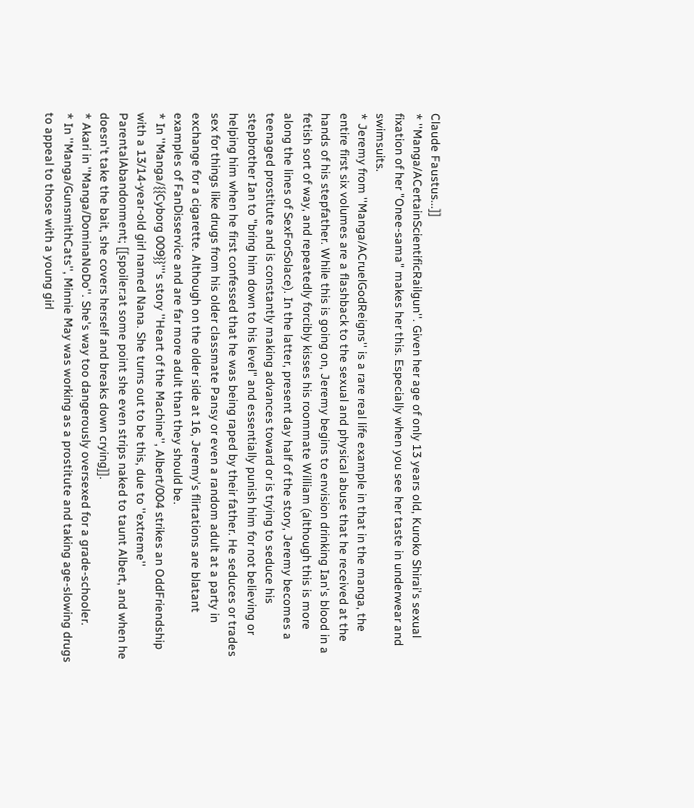Claude Faustus...]]
* ''Manga/ACertainScientificRailgun''. Given her age of only 13 years old, Kuroko Shirai's sexual fixation of her "Onee-sama" makes her this. Especially when you see her taste in underwear and swimsuits.
* Jeremy from ''Manga/ACruelGodReigns'' is a rare real life example in that in the manga, the entire first six volumes are a flashback to the sexual and physical abuse that he received at the hands of his stepfather. While this is going on, Jeremy begins to envision drinking Ian's blood in a fetish sort of way, and repeatedly forcibly kisses his roommate William (although this is more along the lines of SexForSolace). In the latter, present day half of the story, Jeremy becomes a teenaged prostitute and is constantly making advances toward or is trying to seduce his stepbrother Ian to "bring him down to his level" and essentially punish him for not believing or helping him when he first confessed that he was being raped by their father. He seduces or trades sex for things like drugs from his older classmate Pansy or even a random adult at a party in exchange for a cigarette. Although on the older side at 16, Jeremy's flirtations are blatant examples of FanDisservice and are far more adult than they should be.
* In ''Manga/{{Cyborg 009}}'''s story ''Heart of the Machine'', Albert/004 strikes an OddFriendship with a 13/14-year-old girl named Nana. She turns out to be this, due to ''extreme'' ParentalAbandonment; [[spoiler:at some point she even strips naked to taunt Albert, and when he doesn't take the bait, she covers herself and breaks down crying]].
* Akari in ''Manga/DominaNoDo''. She's way too dangerously oversexed for a grade-schooler.
* In ''Manga/GunsmithCats'', Minnie May was working as a prostitute and taking age-slowing drugs to appeal to those with a young girl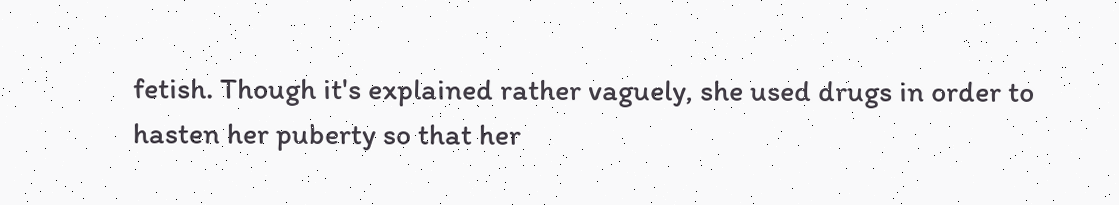fetish. Though it's explained rather vaguely, she used drugs in order to hasten her puberty so that her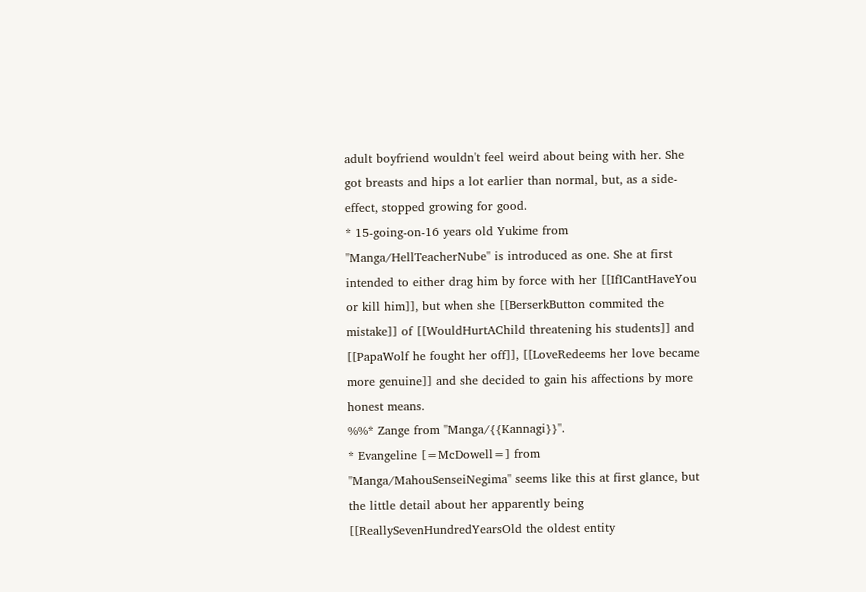adult boyfriend wouldn't feel weird about being with her. She got breasts and hips a lot earlier than normal, but, as a side-effect, stopped growing for good.
* 15-going-on-16 years old Yukime from ''Manga/HellTeacherNube'' is introduced as one. She at first intended to either drag him by force with her [[IfICantHaveYou or kill him]], but when she [[BerserkButton commited the mistake]] of [[WouldHurtAChild threatening his students]] and [[PapaWolf he fought her off]], [[LoveRedeems her love became more genuine]] and she decided to gain his affections by more honest means.
%%* Zange from ''Manga/{{Kannagi}}''.
* Evangeline [=McDowell=] from ''Manga/MahouSenseiNegima'' seems like this at first glance, but the little detail about her apparently being [[ReallySevenHundredYearsOld the oldest entity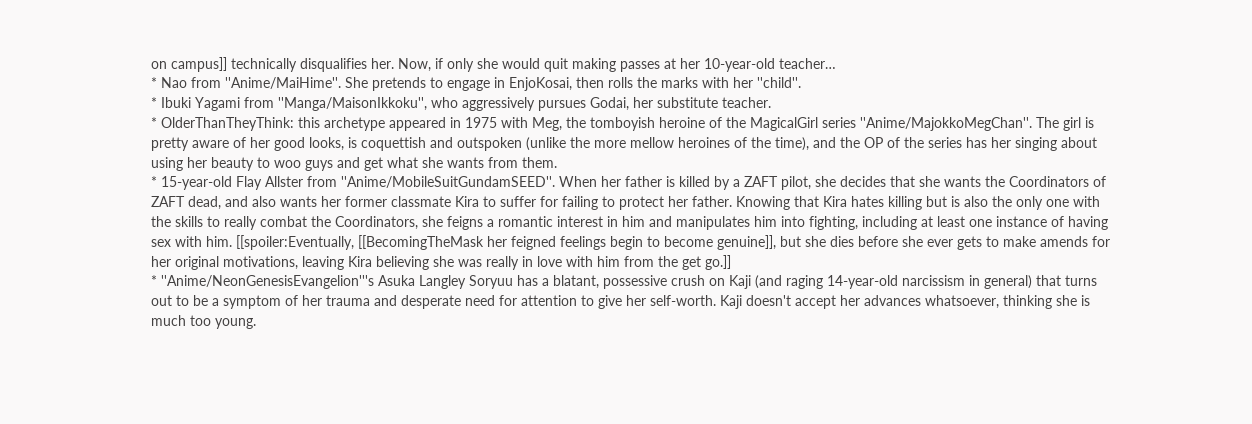on campus]] technically disqualifies her. Now, if only she would quit making passes at her 10-year-old teacher…
* Nao from ''Anime/MaiHime''. She pretends to engage in EnjoKosai, then rolls the marks with her ''child''.
* Ibuki Yagami from ''Manga/MaisonIkkoku'', who aggressively pursues Godai, her substitute teacher.
* OlderThanTheyThink: this archetype appeared in 1975 with Meg, the tomboyish heroine of the MagicalGirl series ''Anime/MajokkoMegChan''. The girl is pretty aware of her good looks, is coquettish and outspoken (unlike the more mellow heroines of the time), and the OP of the series has her singing about using her beauty to woo guys and get what she wants from them.
* 15-year-old Flay Allster from ''Anime/MobileSuitGundamSEED''. When her father is killed by a ZAFT pilot, she decides that she wants the Coordinators of ZAFT dead, and also wants her former classmate Kira to suffer for failing to protect her father. Knowing that Kira hates killing but is also the only one with the skills to really combat the Coordinators, she feigns a romantic interest in him and manipulates him into fighting, including at least one instance of having sex with him. [[spoiler:Eventually, [[BecomingTheMask her feigned feelings begin to become genuine]], but she dies before she ever gets to make amends for her original motivations, leaving Kira believing she was really in love with him from the get go.]]
* ''Anime/NeonGenesisEvangelion'''s Asuka Langley Soryuu has a blatant, possessive crush on Kaji (and raging 14-year-old narcissism in general) that turns out to be a symptom of her trauma and desperate need for attention to give her self-worth. Kaji doesn't accept her advances whatsoever, thinking she is much too young.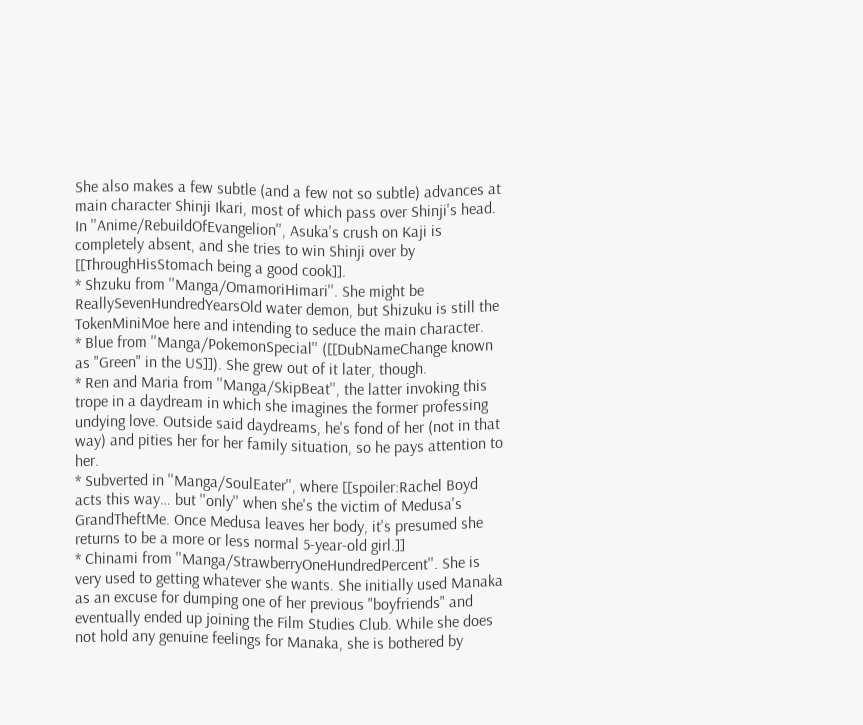She also makes a few subtle (and a few not so subtle) advances at main character Shinji Ikari, most of which pass over Shinji's head. In ''Anime/RebuildOfEvangelion'', Asuka's crush on Kaji is completely absent, and she tries to win Shinji over by [[ThroughHisStomach being a good cook]].
* Shzuku from ''Manga/OmamoriHimari''. She might be ReallySevenHundredYearsOld water demon, but Shizuku is still the TokenMiniMoe here and intending to seduce the main character.
* Blue from ''Manga/PokemonSpecial'' ([[DubNameChange known as "Green" in the US]]). She grew out of it later, though.
* Ren and Maria from ''Manga/SkipBeat'', the latter invoking this trope in a daydream in which she imagines the former professing undying love. Outside said daydreams, he's fond of her (not in that way) and pities her for her family situation, so he pays attention to her.
* Subverted in ''Manga/SoulEater'', where [[spoiler:Rachel Boyd acts this way… but ''only'' when she's the victim of Medusa's GrandTheftMe. Once Medusa leaves her body, it's presumed she returns to be a more or less normal 5-year-old girl.]]
* Chinami from ''Manga/StrawberryOneHundredPercent''. She is very used to getting whatever she wants. She initially used Manaka as an excuse for dumping one of her previous "boyfriends" and eventually ended up joining the Film Studies Club. While she does not hold any genuine feelings for Manaka, she is bothered by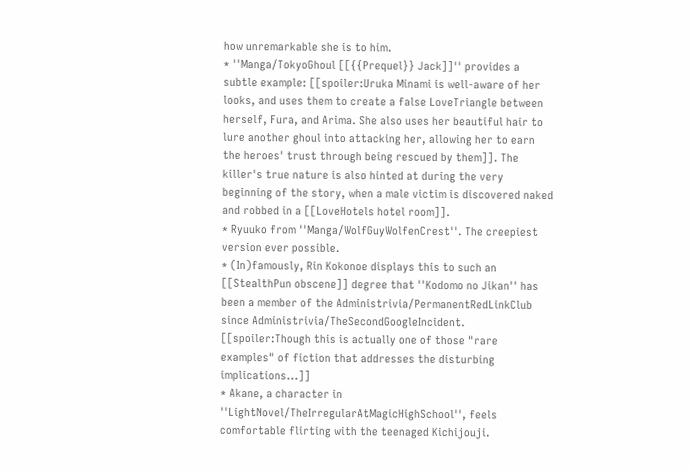how unremarkable she is to him.
* ''Manga/TokyoGhoul [[{{Prequel}} Jack]]'' provides a subtle example: [[spoiler:Uruka Minami is well-aware of her looks, and uses them to create a false LoveTriangle between herself, Fura, and Arima. She also uses her beautiful hair to lure another ghoul into attacking her, allowing her to earn the heroes' trust through being rescued by them]]. The killer's true nature is also hinted at during the very beginning of the story, when a male victim is discovered naked and robbed in a [[LoveHotels hotel room]].
* Ryuuko from ''Manga/WolfGuyWolfenCrest''. The creepiest version ever possible.
* (In)famously, Rin Kokonoe displays this to such an [[StealthPun obscene]] degree that ''Kodomo no Jikan'' has been a member of the Administrivia/PermanentRedLinkClub since Administrivia/TheSecondGoogleIncident. [[spoiler:Though this is actually one of those "rare examples" of fiction that addresses the disturbing implications...]]
* Akane, a character in ''LightNovel/TheIrregularAtMagicHighSchool'', feels comfortable flirting with the teenaged Kichijouji.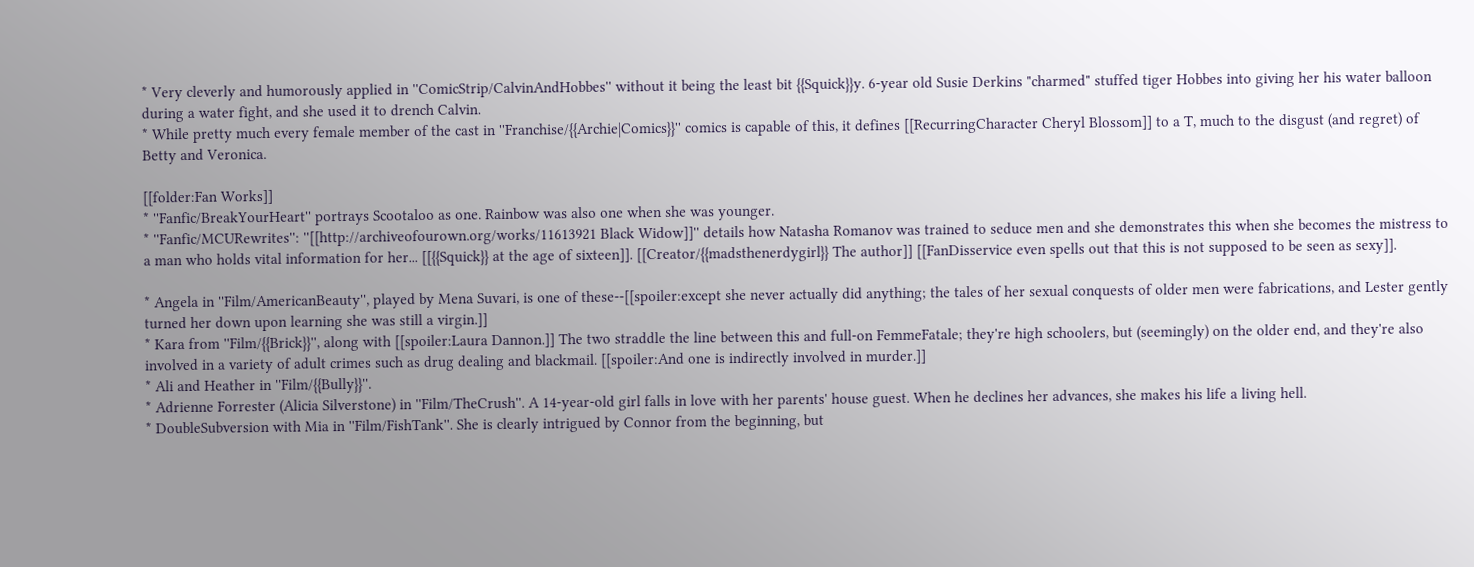* Very cleverly and humorously applied in ''ComicStrip/CalvinAndHobbes'' without it being the least bit {{Squick}}y. 6-year old Susie Derkins "charmed" stuffed tiger Hobbes into giving her his water balloon during a water fight, and she used it to drench Calvin.
* While pretty much every female member of the cast in ''Franchise/{{Archie|Comics}}'' comics is capable of this, it defines [[RecurringCharacter Cheryl Blossom]] to a T, much to the disgust (and regret) of Betty and Veronica.

[[folder:Fan Works]]
* ''Fanfic/BreakYourHeart'' portrays Scootaloo as one. Rainbow was also one when she was younger.
* ''Fanfic/MCURewrites'': ''[[http://archiveofourown.org/works/11613921 Black Widow]]'' details how Natasha Romanov was trained to seduce men and she demonstrates this when she becomes the mistress to a man who holds vital information for her... [[{{Squick}} at the age of sixteen]]. [[Creator/{{madsthenerdygirl}} The author]] [[FanDisservice even spells out that this is not supposed to be seen as sexy]].

* Angela in ''Film/AmericanBeauty'', played by Mena Suvari, is one of these--[[spoiler:except she never actually did anything; the tales of her sexual conquests of older men were fabrications, and Lester gently turned her down upon learning she was still a virgin.]]
* Kara from ''Film/{{Brick}}'', along with [[spoiler:Laura Dannon.]] The two straddle the line between this and full-on FemmeFatale; they're high schoolers, but (seemingly) on the older end, and they're also involved in a variety of adult crimes such as drug dealing and blackmail. [[spoiler:And one is indirectly involved in murder.]]
* Ali and Heather in ''Film/{{Bully}}''.
* Adrienne Forrester (Alicia Silverstone) in ''Film/TheCrush''. A 14-year-old girl falls in love with her parents' house guest. When he declines her advances, she makes his life a living hell.
* DoubleSubversion with Mia in ''Film/FishTank''. She is clearly intrigued by Connor from the beginning, but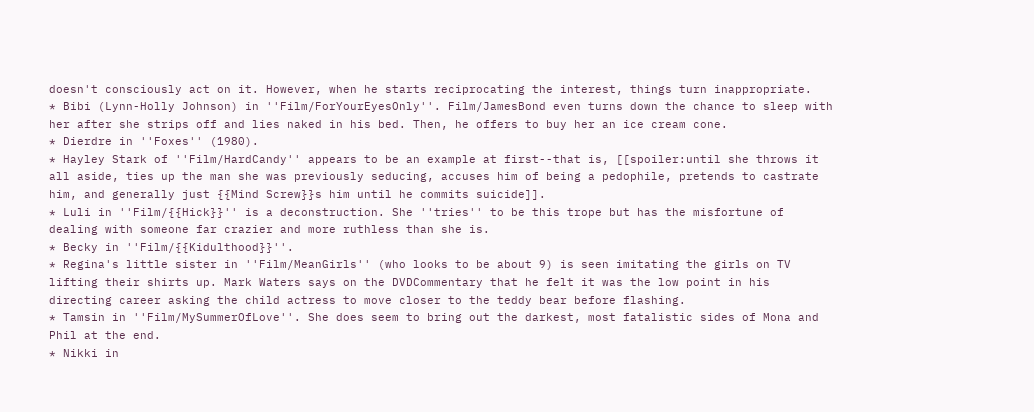doesn't consciously act on it. However, when he starts reciprocating the interest, things turn inappropriate.
* Bibi (Lynn-Holly Johnson) in ''Film/ForYourEyesOnly''. Film/JamesBond even turns down the chance to sleep with her after she strips off and lies naked in his bed. Then, he offers to buy her an ice cream cone.
* Dierdre in ''Foxes'' (1980).
* Hayley Stark of ''Film/HardCandy'' appears to be an example at first--that is, [[spoiler:until she throws it all aside, ties up the man she was previously seducing, accuses him of being a pedophile, pretends to castrate him, and generally just {{Mind Screw}}s him until he commits suicide]].
* Luli in ''Film/{{Hick}}'' is a deconstruction. She ''tries'' to be this trope but has the misfortune of dealing with someone far crazier and more ruthless than she is.
* Becky in ''Film/{{Kidulthood}}''.
* Regina's little sister in ''Film/MeanGirls'' (who looks to be about 9) is seen imitating the girls on TV lifting their shirts up. Mark Waters says on the DVDCommentary that he felt it was the low point in his directing career asking the child actress to move closer to the teddy bear before flashing.
* Tamsin in ''Film/MySummerOfLove''. She does seem to bring out the darkest, most fatalistic sides of Mona and Phil at the end.
* Nikki in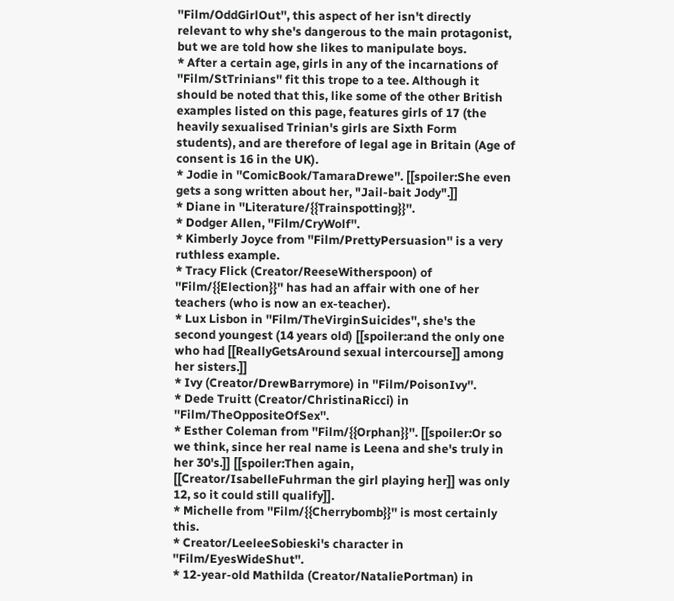''Film/OddGirlOut'', this aspect of her isn't directly relevant to why she's dangerous to the main protagonist, but we are told how she likes to manipulate boys.
* After a certain age, girls in any of the incarnations of ''Film/StTrinians'' fit this trope to a tee. Although it should be noted that this, like some of the other British examples listed on this page, features girls of 17 (the heavily sexualised Trinian's girls are Sixth Form students), and are therefore of legal age in Britain (Age of consent is 16 in the UK).
* Jodie in ''ComicBook/TamaraDrewe''. [[spoiler:She even gets a song written about her, "Jail-bait Jody".]]
* Diane in ''Literature/{{Trainspotting}}''.
* Dodger Allen, ''Film/CryWolf''.
* Kimberly Joyce from ''Film/PrettyPersuasion'' is a very ruthless example.
* Tracy Flick (Creator/ReeseWitherspoon) of ''Film/{{Election}}'' has had an affair with one of her teachers (who is now an ex-teacher).
* Lux Lisbon in ''Film/TheVirginSuicides'', she's the second youngest (14 years old) [[spoiler:and the only one who had [[ReallyGetsAround sexual intercourse]] among her sisters.]]
* Ivy (Creator/DrewBarrymore) in ''Film/PoisonIvy''.
* Dede Truitt (Creator/ChristinaRicci) in ''Film/TheOppositeOfSex''.
* Esther Coleman from ''Film/{{Orphan}}''. [[spoiler:Or so we think, since her real name is Leena and she's truly in her 30's.]] [[spoiler:Then again, [[Creator/IsabelleFuhrman the girl playing her]] was only 12, so it could still qualify]].
* Michelle from ''Film/{{Cherrybomb}}'' is most certainly this.
* Creator/LeeleeSobieski's character in ''Film/EyesWideShut''.
* 12-year-old Mathilda (Creator/NataliePortman) in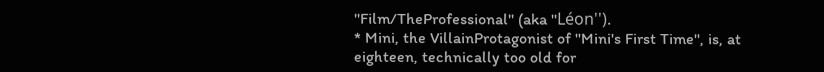''Film/TheProfessional'' (aka ''Léon'').
* Mini, the VillainProtagonist of ''Mini's First Time'', is, at eighteen, technically too old for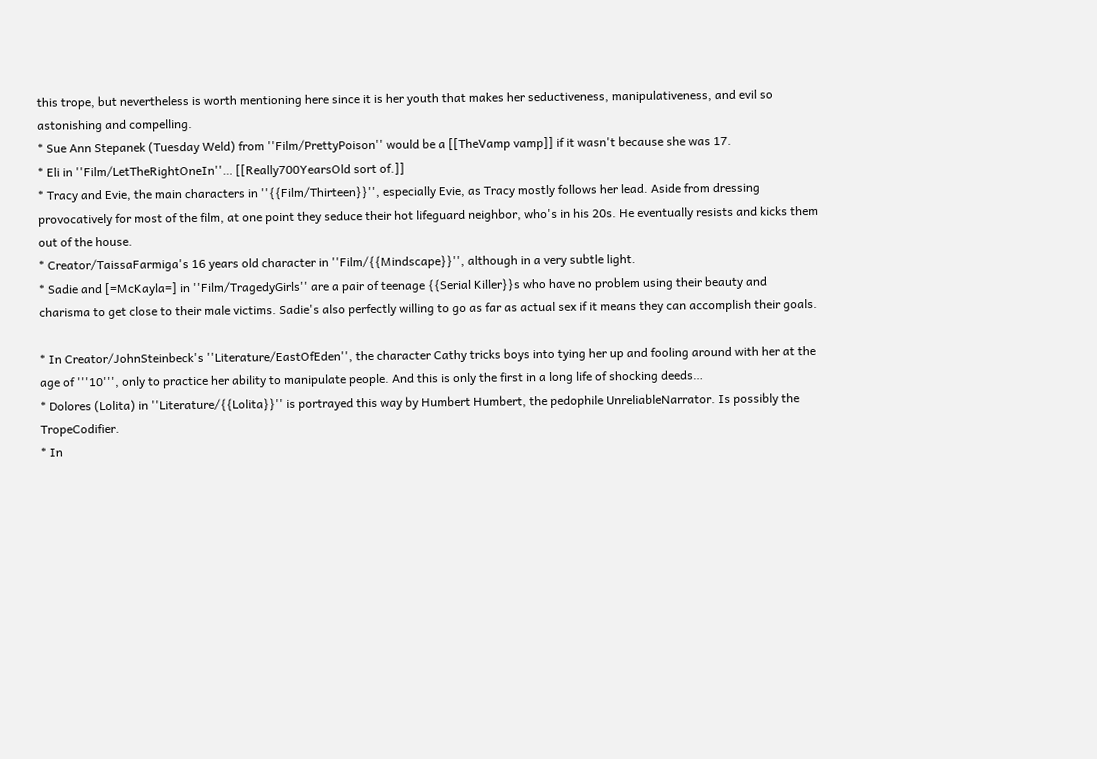this trope, but nevertheless is worth mentioning here since it is her youth that makes her seductiveness, manipulativeness, and evil so astonishing and compelling.
* Sue Ann Stepanek (Tuesday Weld) from ''Film/PrettyPoison'' would be a [[TheVamp vamp]] if it wasn't because she was 17.
* Eli in ''Film/LetTheRightOneIn''… [[Really700YearsOld sort of.]]
* Tracy and Evie, the main characters in ''{{Film/Thirteen}}'', especially Evie, as Tracy mostly follows her lead. Aside from dressing provocatively for most of the film, at one point they seduce their hot lifeguard neighbor, who's in his 20s. He eventually resists and kicks them out of the house.
* Creator/TaissaFarmiga's 16 years old character in ''Film/{{Mindscape}}'', although in a very subtle light.
* Sadie and [=McKayla=] in ''Film/TragedyGirls'' are a pair of teenage {{Serial Killer}}s who have no problem using their beauty and charisma to get close to their male victims. Sadie's also perfectly willing to go as far as actual sex if it means they can accomplish their goals.

* In Creator/JohnSteinbeck's ''Literature/EastOfEden'', the character Cathy tricks boys into tying her up and fooling around with her at the age of '''10''', only to practice her ability to manipulate people. And this is only the first in a long life of shocking deeds…
* Dolores (Lolita) in ''Literature/{{Lolita}}'' is portrayed this way by Humbert Humbert, the pedophile UnreliableNarrator. Is possibly the TropeCodifier.
* In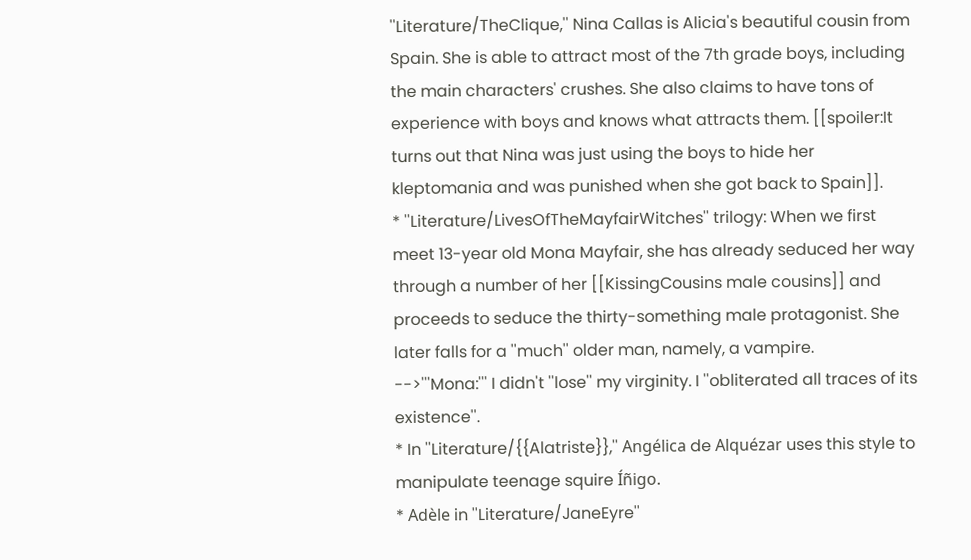''Literature/TheClique,'' Nina Callas is Alicia's beautiful cousin from Spain. She is able to attract most of the 7th grade boys, including the main characters' crushes. She also claims to have tons of experience with boys and knows what attracts them. [[spoiler:It turns out that Nina was just using the boys to hide her kleptomania and was punished when she got back to Spain]].
* ''Literature/LivesOfTheMayfairWitches'' trilogy: When we first meet 13-year old Mona Mayfair, she has already seduced her way through a number of her [[KissingCousins male cousins]] and proceeds to seduce the thirty-something male protagonist. She later falls for a ''much'' older man, namely, a vampire.
-->'''Mona:''' I didn't ''lose'' my virginity. I ''obliterated all traces of its existence''.
* In ''Literature/{{Alatriste}},'' Angélica de Alquézar uses this style to manipulate teenage squire Íñigo.
* Adèle in ''Literature/JaneEyre''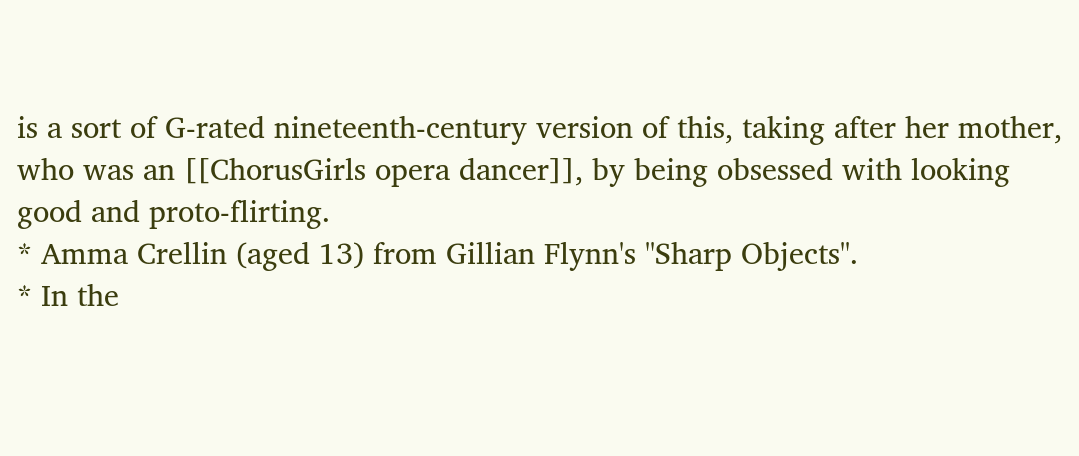is a sort of G-rated nineteenth-century version of this, taking after her mother, who was an [[ChorusGirls opera dancer]], by being obsessed with looking good and proto-flirting.
* Amma Crellin (aged 13) from Gillian Flynn's ''Sharp Objects''.
* In the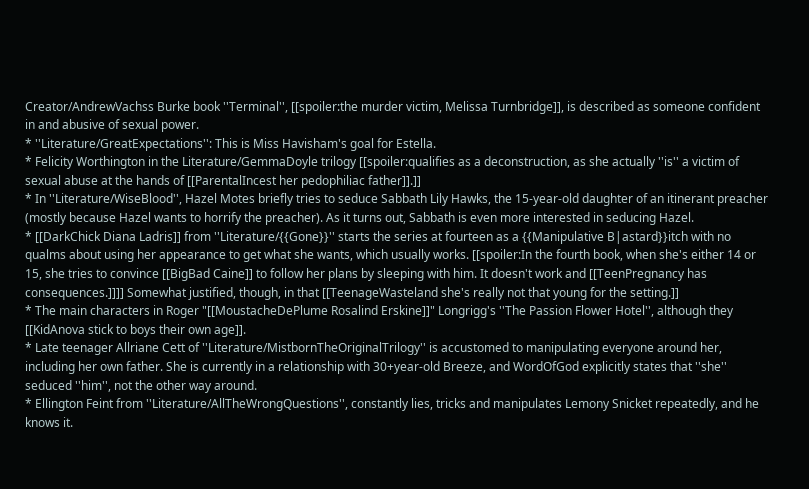Creator/AndrewVachss Burke book ''Terminal'', [[spoiler:the murder victim, Melissa Turnbridge]], is described as someone confident in and abusive of sexual power.
* ''Literature/GreatExpectations'': This is Miss Havisham's goal for Estella.
* Felicity Worthington in the Literature/GemmaDoyle trilogy [[spoiler:qualifies as a deconstruction, as she actually ''is'' a victim of sexual abuse at the hands of [[ParentalIncest her pedophiliac father]].]]
* In ''Literature/WiseBlood'', Hazel Motes briefly tries to seduce Sabbath Lily Hawks, the 15-year-old daughter of an itinerant preacher (mostly because Hazel wants to horrify the preacher). As it turns out, Sabbath is even more interested in seducing Hazel.
* [[DarkChick Diana Ladris]] from ''Literature/{{Gone}}'' starts the series at fourteen as a {{Manipulative B|astard}}itch with no qualms about using her appearance to get what she wants, which usually works. [[spoiler:In the fourth book, when she's either 14 or 15, she tries to convince [[BigBad Caine]] to follow her plans by sleeping with him. It doesn't work and [[TeenPregnancy has consequences.]]]] Somewhat justified, though, in that [[TeenageWasteland she's really not that young for the setting.]]
* The main characters in Roger "[[MoustacheDePlume Rosalind Erskine]]" Longrigg's ''The Passion Flower Hotel'', although they [[KidAnova stick to boys their own age]].
* Late teenager Allriane Cett of ''Literature/MistbornTheOriginalTrilogy'' is accustomed to manipulating everyone around her, including her own father. She is currently in a relationship with 30+year-old Breeze, and WordOfGod explicitly states that ''she'' seduced ''him'', not the other way around.
* Ellington Feint from ''Literature/AllTheWrongQuestions'', constantly lies, tricks and manipulates Lemony Snicket repeatedly, and he knows it.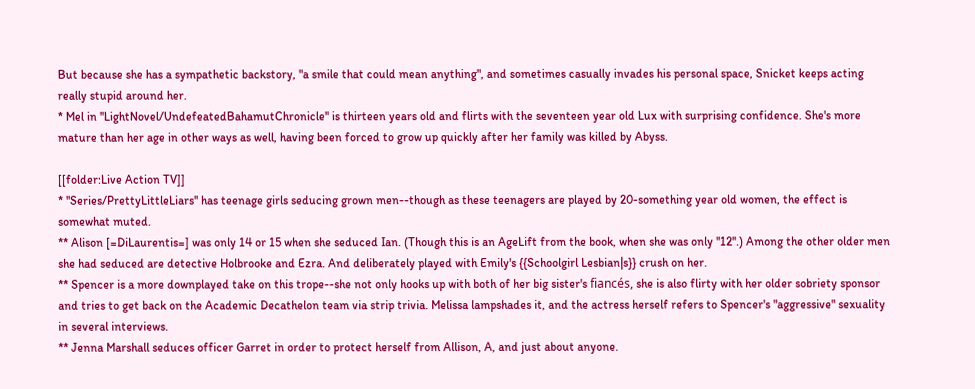But because she has a sympathetic backstory, "a smile that could mean anything", and sometimes casually invades his personal space, Snicket keeps acting really stupid around her.
* Mel in ''LightNovel/UndefeatedBahamutChronicle'' is thirteen years old and flirts with the seventeen year old Lux with surprising confidence. She's more mature than her age in other ways as well, having been forced to grow up quickly after her family was killed by Abyss.

[[folder:Live Action TV]]
* ''Series/PrettyLittleLiars'' has teenage girls seducing grown men--though as these teenagers are played by 20-something year old women, the effect is somewhat muted.
** Alison [=DiLaurentis=] was only 14 or 15 when she seduced Ian. (Though this is an AgeLift from the book, when she was only ''12''.) Among the other older men she had seduced are detective Holbrooke and Ezra. And deliberately played with Emily's {{Schoolgirl Lesbian|s}} crush on her.
** Spencer is a more downplayed take on this trope--she not only hooks up with both of her big sister's fiancés, she is also flirty with her older sobriety sponsor and tries to get back on the Academic Decathelon team via strip trivia. Melissa lampshades it, and the actress herself refers to Spencer's "aggressive" sexuality in several interviews.
** Jenna Marshall seduces officer Garret in order to protect herself from Allison, A, and just about anyone.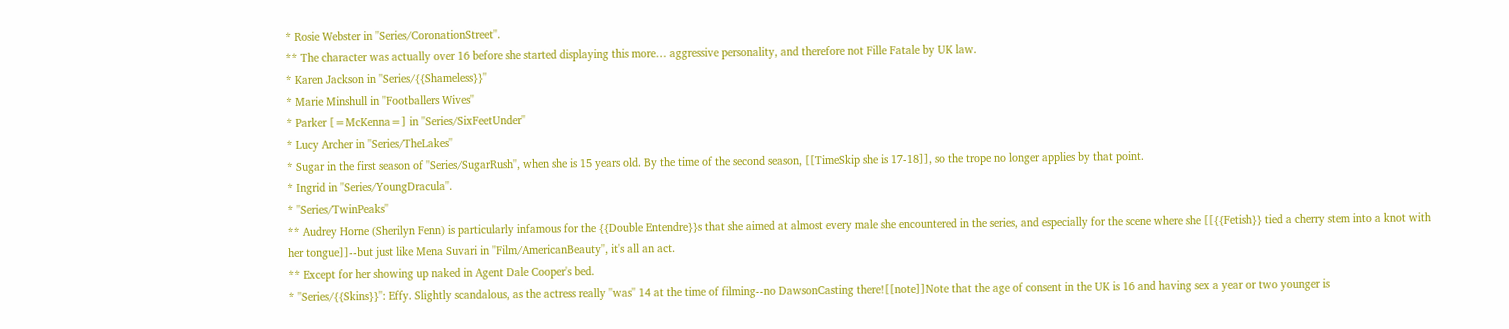* Rosie Webster in ''Series/CoronationStreet''.
** The character was actually over 16 before she started displaying this more… aggressive personality, and therefore not Fille Fatale by UK law.
* Karen Jackson in ''Series/{{Shameless}}''
* Marie Minshull in ''Footballers Wives''
* Parker [=McKenna=] in ''Series/SixFeetUnder''
* Lucy Archer in ''Series/TheLakes''
* Sugar in the first season of ''Series/SugarRush'', when she is 15 years old. By the time of the second season, [[TimeSkip she is 17-18]], so the trope no longer applies by that point.
* Ingrid in ''Series/YoungDracula''.
* ''Series/TwinPeaks''
** Audrey Horne (Sherilyn Fenn) is particularly infamous for the {{Double Entendre}}s that she aimed at almost every male she encountered in the series, and especially for the scene where she [[{{Fetish}} tied a cherry stem into a knot with her tongue]]--but just like Mena Suvari in ''Film/AmericanBeauty'', it's all an act.
** Except for her showing up naked in Agent Dale Cooper's bed.
* ''Series/{{Skins}}'': Effy. Slightly scandalous, as the actress really ''was'' 14 at the time of filming--no DawsonCasting there![[note]]Note that the age of consent in the UK is 16 and having sex a year or two younger is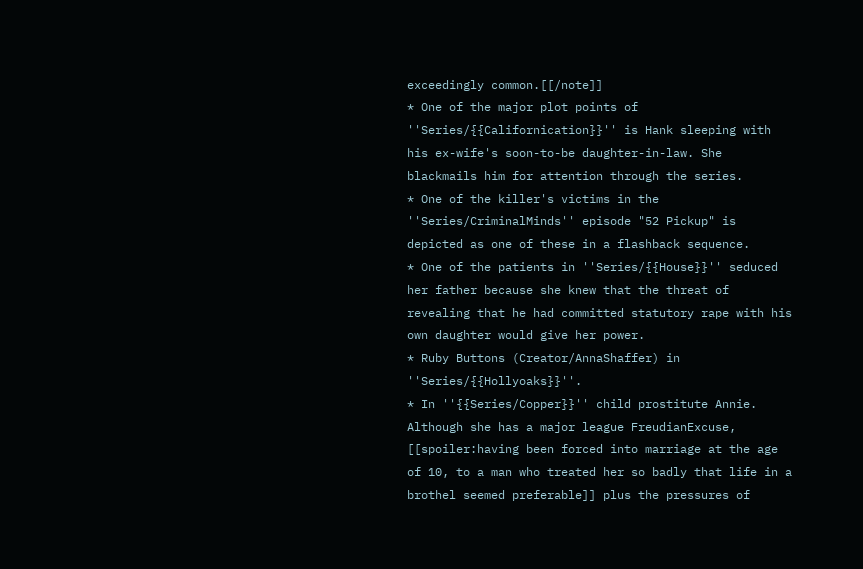exceedingly common.[[/note]]
* One of the major plot points of ''Series/{{Californication}}'' is Hank sleeping with his ex-wife's soon-to-be daughter-in-law. She blackmails him for attention through the series.
* One of the killer's victims in the ''Series/CriminalMinds'' episode "52 Pickup" is depicted as one of these in a flashback sequence.
* One of the patients in ''Series/{{House}}'' seduced her father because she knew that the threat of revealing that he had committed statutory rape with his own daughter would give her power.
* Ruby Buttons (Creator/AnnaShaffer) in ''Series/{{Hollyoaks}}''.
* In ''{{Series/Copper}}'' child prostitute Annie. Although she has a major league FreudianExcuse, [[spoiler:having been forced into marriage at the age of 10, to a man who treated her so badly that life in a brothel seemed preferable]] plus the pressures of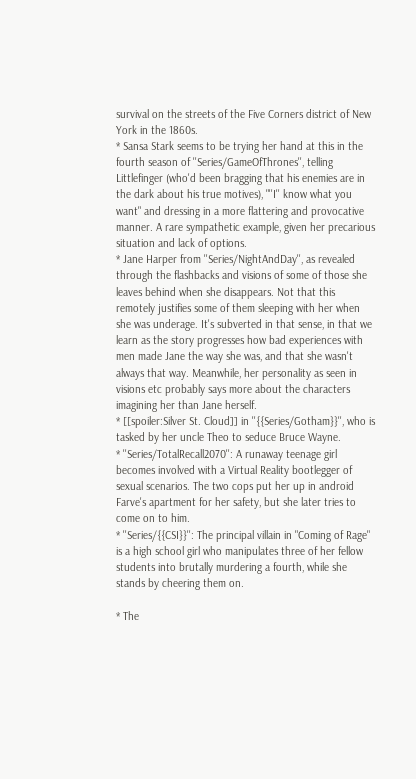survival on the streets of the Five Corners district of New York in the 1860s.
* Sansa Stark seems to be trying her hand at this in the fourth season of ''Series/GameOfThrones'', telling Littlefinger (who'd been bragging that his enemies are in the dark about his true motives), "''I'' know what you want" and dressing in a more flattering and provocative manner. A rare sympathetic example, given her precarious situation and lack of options.
* Jane Harper from ''Series/NightAndDay'', as revealed through the flashbacks and visions of some of those she leaves behind when she disappears. Not that this remotely justifies some of them sleeping with her when she was underage. It's subverted in that sense, in that we learn as the story progresses how bad experiences with men made Jane the way she was, and that she wasn't always that way. Meanwhile, her personality as seen in visions etc probably says more about the characters imagining her than Jane herself.
* [[spoiler:Silver St. Cloud]] in ''{{Series/Gotham}}'', who is tasked by her uncle Theo to seduce Bruce Wayne.
* ''Series/TotalRecall2070'': A runaway teenage girl becomes involved with a Virtual Reality bootlegger of sexual scenarios. The two cops put her up in android Farve's apartment for her safety, but she later tries to come on to him.
* ''Series/{{CSI}}'': The principal villain in "Coming of Rage" is a high school girl who manipulates three of her fellow students into brutally murdering a fourth, while she stands by cheering them on.

* The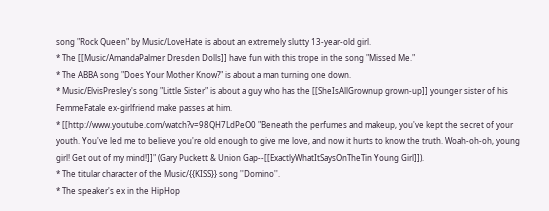song "Rock Queen" by Music/LoveHate is about an extremely slutty 13-year-old girl.
* The [[Music/AmandaPalmer Dresden Dolls]] have fun with this trope in the song "Missed Me."
* The ABBA song "Does Your Mother Know?" is about a man turning one down.
* Music/ElvisPresley's song "Little Sister" is about a guy who has the [[SheIsAllGrownup grown-up]] younger sister of his FemmeFatale ex-girlfriend make passes at him.
* [[http://www.youtube.com/watch?v=98QH7LdPeO0 "Beneath the perfumes and makeup, you've kept the secret of your youth. You've led me to believe you're old enough to give me love, and now it hurts to know the truth. Woah-oh-oh, young girl! Get out of my mind!]]" (Gary Puckett & Union Gap--[[ExactlyWhatItSaysOnTheTin Young Girl]]).
* The titular character of the Music/{{KISS}} song ''Domino''.
* The speaker's ex in the HipHop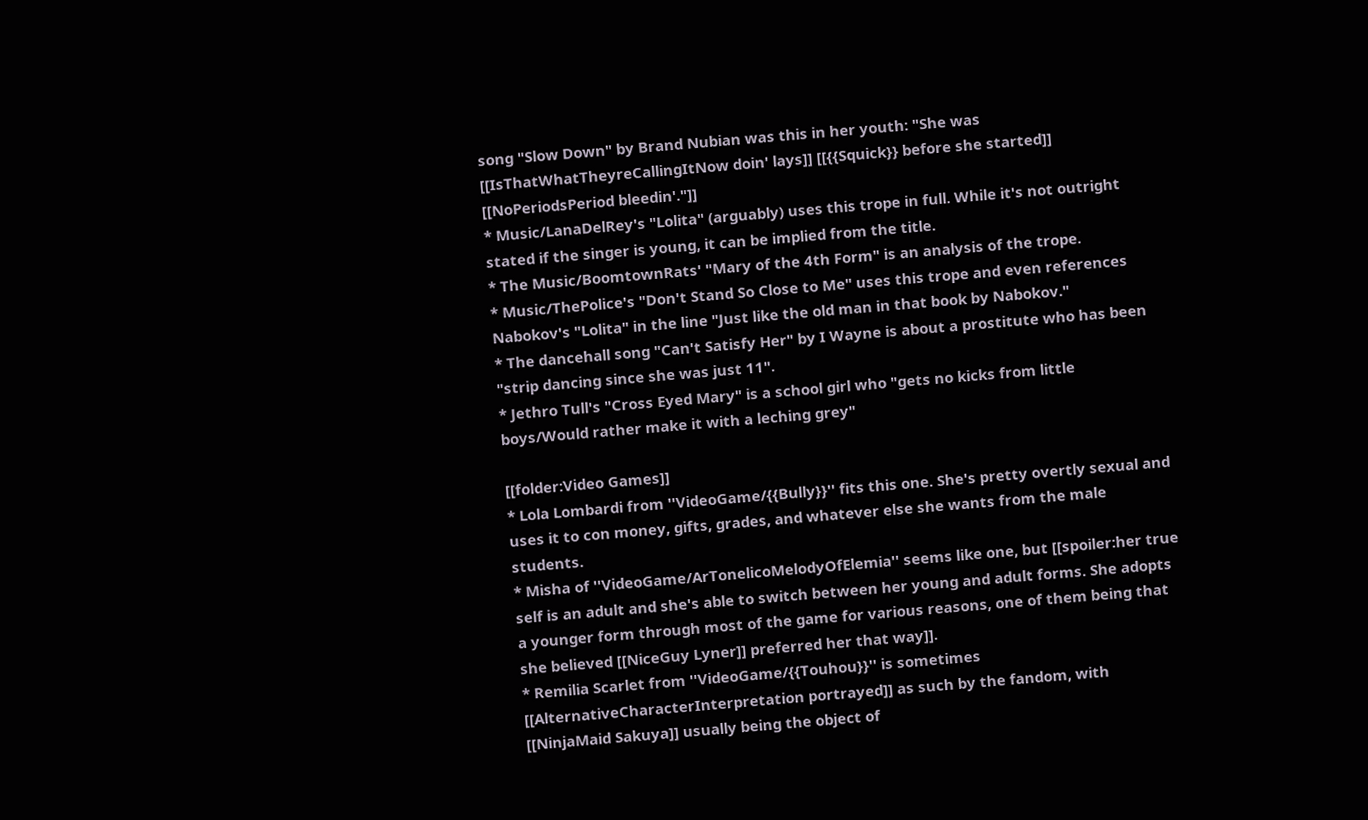song "Slow Down" by Brand Nubian was this in her youth: "She was [[IsThatWhatTheyreCallingItNow doin' lays]] [[{{Squick}} before she started]] [[NoPeriodsPeriod bleedin'."]]
* Music/LanaDelRey's "Lolita" (arguably) uses this trope in full. While it's not outright stated if the singer is young, it can be implied from the title.
* The Music/BoomtownRats' "Mary of the 4th Form" is an analysis of the trope.
* Music/ThePolice's "Don't Stand So Close to Me" uses this trope and even references Nabokov's "Lolita" in the line "Just like the old man in that book by Nabokov."
* The dancehall song "Can't Satisfy Her" by I Wayne is about a prostitute who has been "strip dancing since she was just 11".
* Jethro Tull's "Cross Eyed Mary" is a school girl who "gets no kicks from little boys/Would rather make it with a leching grey"

[[folder:Video Games]]
* Lola Lombardi from ''VideoGame/{{Bully}}'' fits this one. She's pretty overtly sexual and uses it to con money, gifts, grades, and whatever else she wants from the male students.
* Misha of ''VideoGame/ArTonelicoMelodyOfElemia'' seems like one, but [[spoiler:her true self is an adult and she's able to switch between her young and adult forms. She adopts a younger form through most of the game for various reasons, one of them being that she believed [[NiceGuy Lyner]] preferred her that way]].
* Remilia Scarlet from ''VideoGame/{{Touhou}}'' is sometimes [[AlternativeCharacterInterpretation portrayed]] as such by the fandom, with [[NinjaMaid Sakuya]] usually being the object of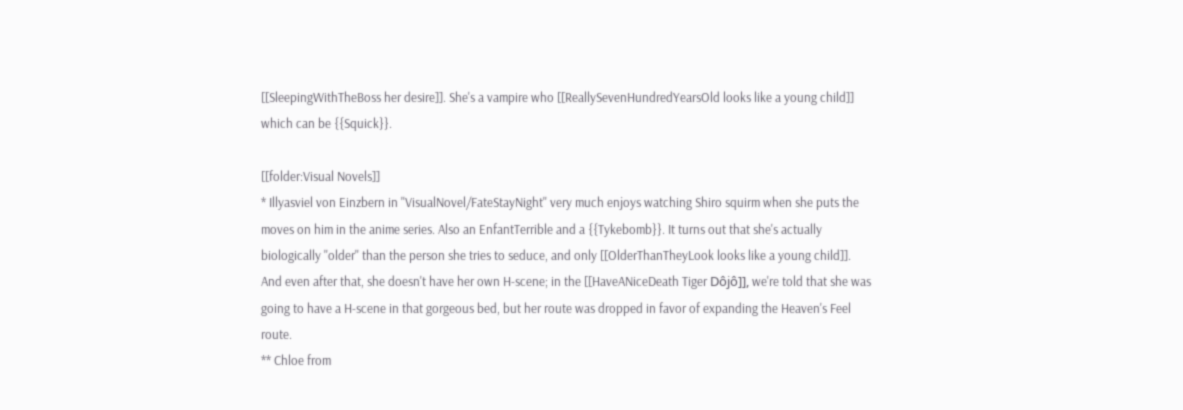[[SleepingWithTheBoss her desire]]. She's a vampire who [[ReallySevenHundredYearsOld looks like a young child]] which can be {{Squick}}.

[[folder:Visual Novels]]
* Illyasviel von Einzbern in ''VisualNovel/FateStayNight'' very much enjoys watching Shiro squirm when she puts the moves on him in the anime series. Also an EnfantTerrible and a {{Tykebomb}}. It turns out that she's actually biologically ''older'' than the person she tries to seduce, and only [[OlderThanTheyLook looks like a young child]]. And even after that, she doesn't have her own H-scene; in the [[HaveANiceDeath Tiger Dôjô]], we're told that she was going to have a H-scene in that gorgeous bed, but her route was dropped in favor of expanding the Heaven's Feel route.
** Chloe from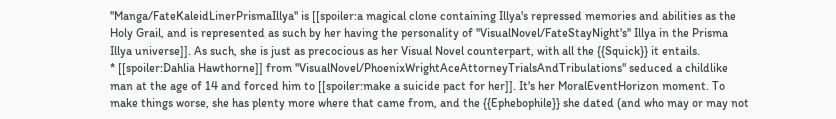''Manga/FateKaleidLinerPrismaIllya'' is [[spoiler:a magical clone containing Illya's repressed memories and abilities as the Holy Grail, and is represented as such by her having the personality of ''VisualNovel/FateStayNight's'' Illya in the Prisma Illya universe]]. As such, she is just as precocious as her Visual Novel counterpart, with all the {{Squick}} it entails.
* [[spoiler:Dahlia Hawthorne]] from ''VisualNovel/PhoenixWrightAceAttorneyTrialsAndTribulations'' seduced a childlike man at the age of 14 and forced him to [[spoiler:make a suicide pact for her]]. It's her MoralEventHorizon moment. To make things worse, she has plenty more where that came from, and the {{Ephebophile}} she dated (and who may or may not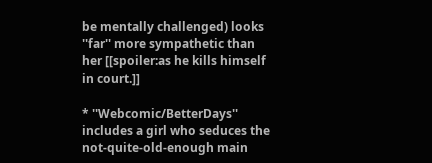be mentally challenged) looks ''far'' more sympathetic than her [[spoiler:as he kills himself in court.]]

* ''Webcomic/BetterDays'' includes a girl who seduces the not-quite-old-enough main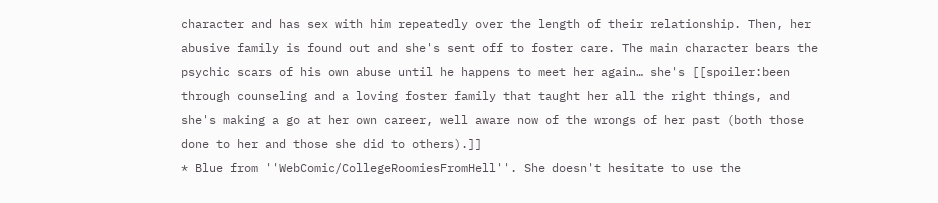character and has sex with him repeatedly over the length of their relationship. Then, her abusive family is found out and she's sent off to foster care. The main character bears the psychic scars of his own abuse until he happens to meet her again… she's [[spoiler:been through counseling and a loving foster family that taught her all the right things, and she's making a go at her own career, well aware now of the wrongs of her past (both those done to her and those she did to others).]]
* Blue from ''WebComic/CollegeRoomiesFromHell''. She doesn't hesitate to use the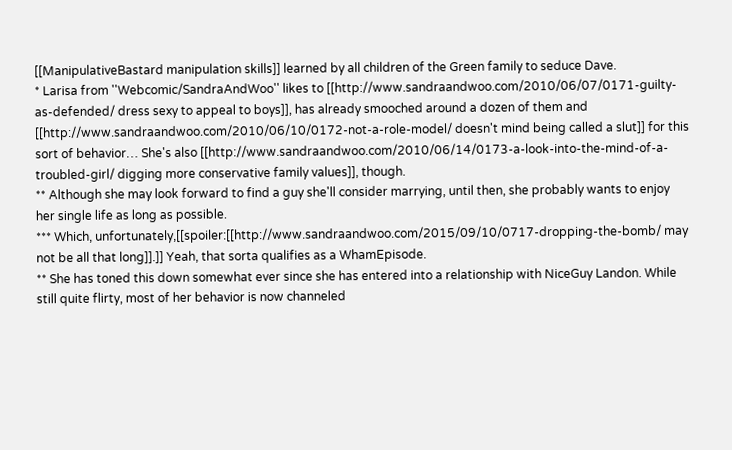[[ManipulativeBastard manipulation skills]] learned by all children of the Green family to seduce Dave.
* Larisa from ''Webcomic/SandraAndWoo'' likes to [[http://www.sandraandwoo.com/2010/06/07/0171-guilty-as-defended/ dress sexy to appeal to boys]], has already smooched around a dozen of them and [[http://www.sandraandwoo.com/2010/06/10/0172-not-a-role-model/ doesn't mind being called a slut]] for this sort of behavior… She's also [[http://www.sandraandwoo.com/2010/06/14/0173-a-look-into-the-mind-of-a-troubled-girl/ digging more conservative family values]], though.
** Although she may look forward to find a guy she'll consider marrying, until then, she probably wants to enjoy her single life as long as possible.
*** Which, unfortunately,[[spoiler:[[http://www.sandraandwoo.com/2015/09/10/0717-dropping-the-bomb/ may not be all that long]].]] Yeah, that sorta qualifies as a WhamEpisode.
** She has toned this down somewhat ever since she has entered into a relationship with NiceGuy Landon. While still quite flirty, most of her behavior is now channeled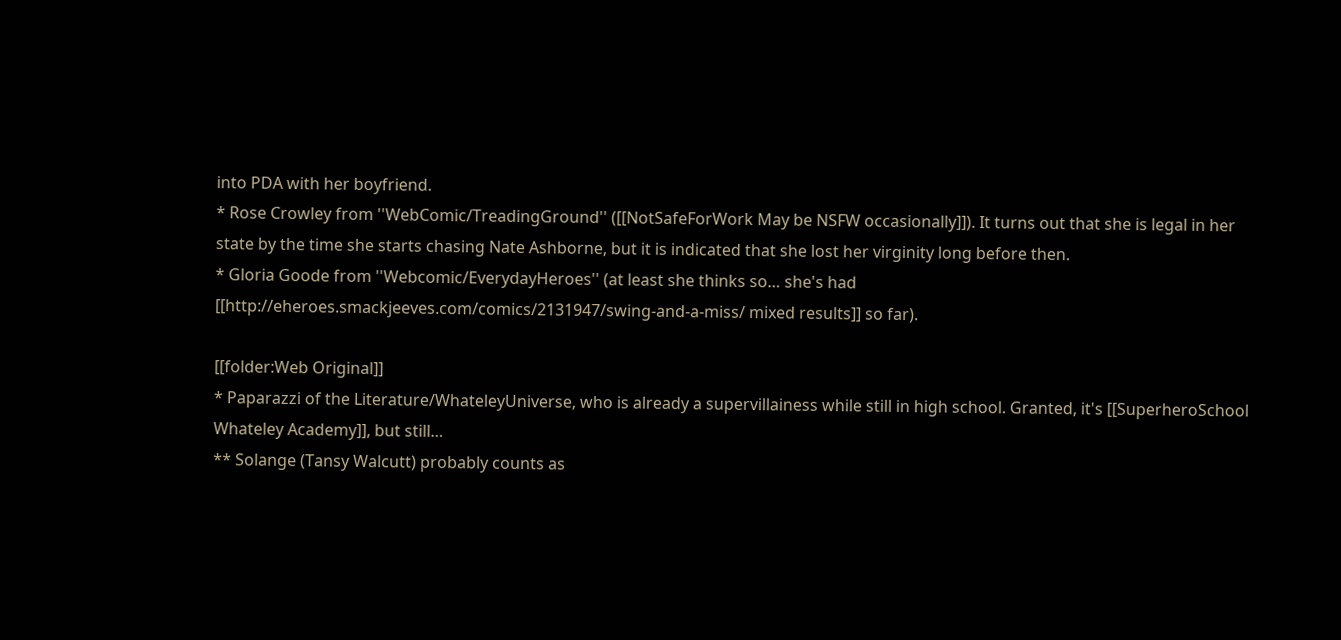into PDA with her boyfriend.
* Rose Crowley from ''WebComic/TreadingGround'' ([[NotSafeForWork May be NSFW occasionally]]). It turns out that she is legal in her state by the time she starts chasing Nate Ashborne, but it is indicated that she lost her virginity long before then.
* Gloria Goode from ''Webcomic/EverydayHeroes'' (at least she thinks so… she's had [[http://eheroes.smackjeeves.com/comics/2131947/swing-and-a-miss/ mixed results]] so far).

[[folder:Web Original]]
* Paparazzi of the Literature/WhateleyUniverse, who is already a supervillainess while still in high school. Granted, it's [[SuperheroSchool Whateley Academy]], but still…
** Solange (Tansy Walcutt) probably counts as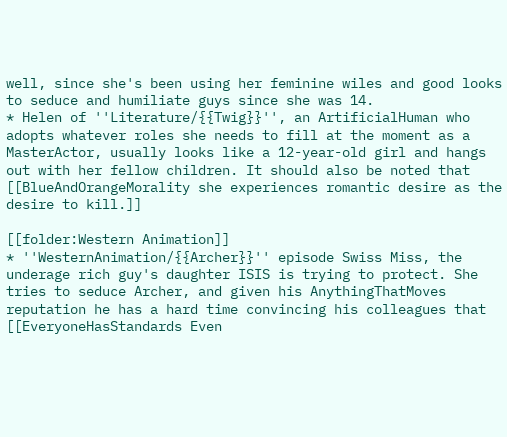well, since she's been using her feminine wiles and good looks to seduce and humiliate guys since she was 14.
* Helen of ''Literature/{{Twig}}'', an ArtificialHuman who adopts whatever roles she needs to fill at the moment as a MasterActor, usually looks like a 12-year-old girl and hangs out with her fellow children. It should also be noted that [[BlueAndOrangeMorality she experiences romantic desire as the desire to kill.]]

[[folder:Western Animation]]
* ''WesternAnimation/{{Archer}}'' episode Swiss Miss, the underage rich guy's daughter ISIS is trying to protect. She tries to seduce Archer, and given his AnythingThatMoves reputation he has a hard time convincing his colleagues that [[EveryoneHasStandards Even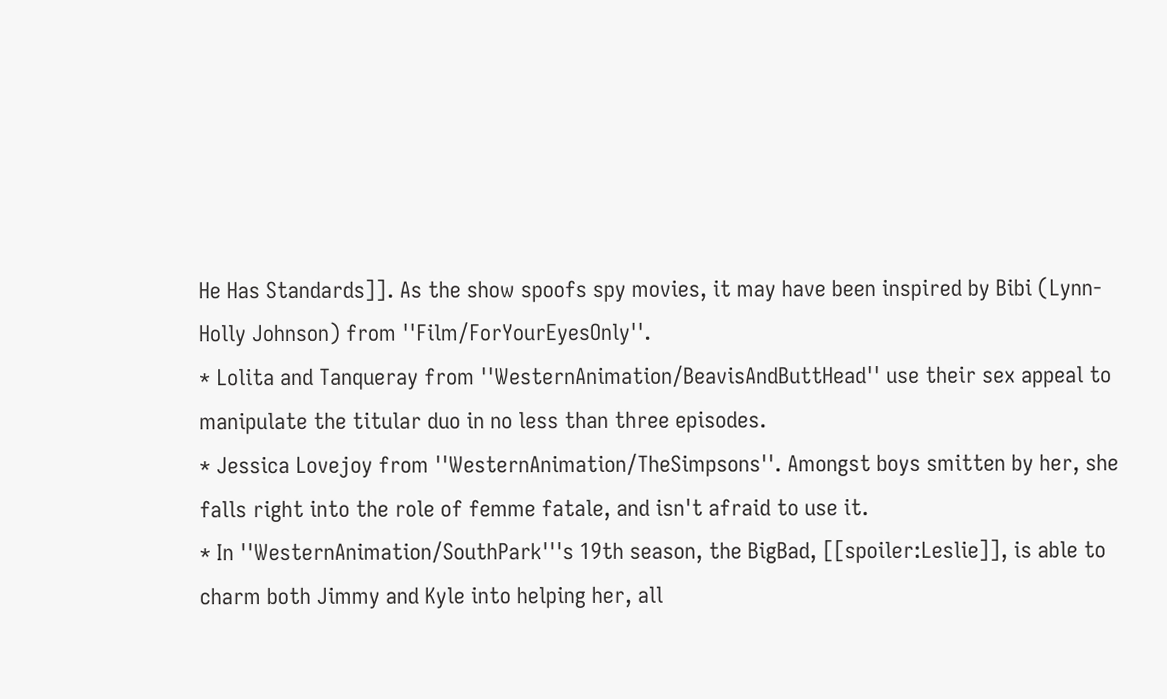He Has Standards]]. As the show spoofs spy movies, it may have been inspired by Bibi (Lynn-Holly Johnson) from ''Film/ForYourEyesOnly''.
* Lolita and Tanqueray from ''WesternAnimation/BeavisAndButtHead'' use their sex appeal to manipulate the titular duo in no less than three episodes.
* Jessica Lovejoy from ''WesternAnimation/TheSimpsons''. Amongst boys smitten by her, she falls right into the role of femme fatale, and isn't afraid to use it.
* In ''WesternAnimation/SouthPark'''s 19th season, the BigBad, [[spoiler:Leslie]], is able to charm both Jimmy and Kyle into helping her, all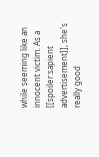while seeming like an innocent victim. As a [[spoiler:sapient advertisement]], she's really good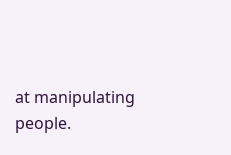at manipulating people.